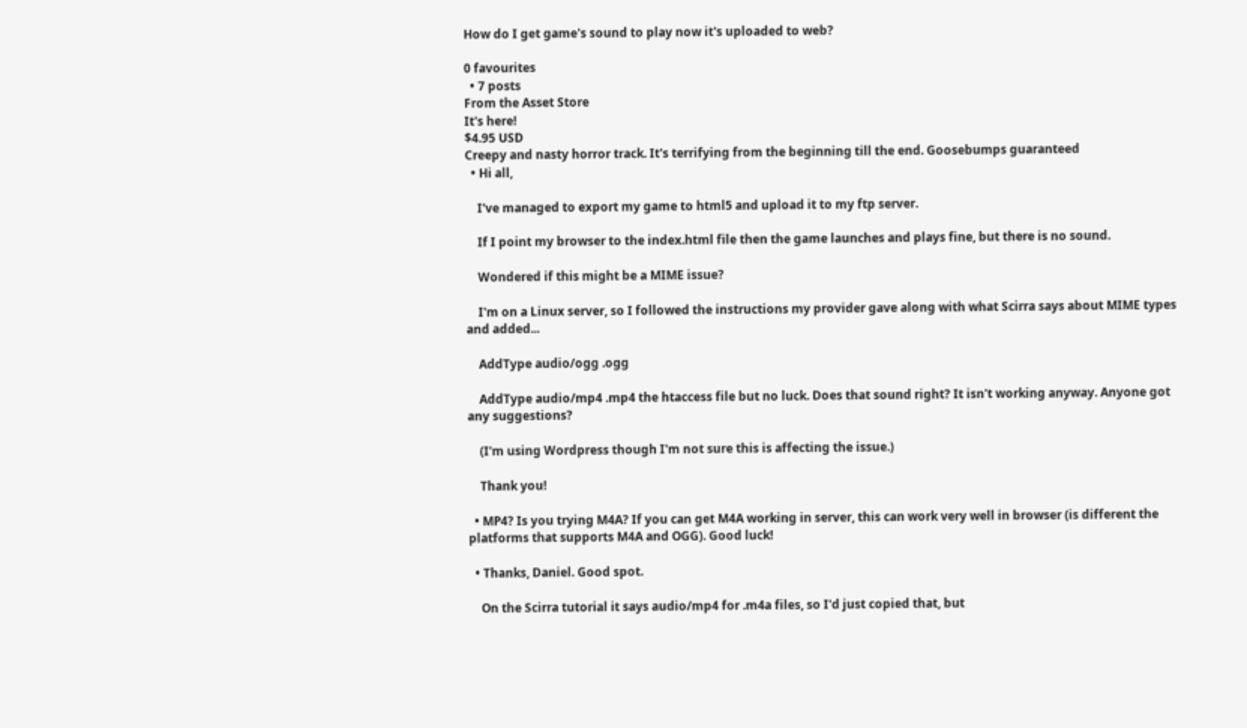How do I get game's sound to play now it's uploaded to web?

0 favourites
  • 7 posts
From the Asset Store
It's here!
$4.95 USD
Creepy and nasty horror track. It's terrifying from the beginning till the end. Goosebumps guaranteed
  • Hi all,

    I've managed to export my game to html5 and upload it to my ftp server.

    If I point my browser to the index.html file then the game launches and plays fine, but there is no sound.

    Wondered if this might be a MIME issue?

    I'm on a Linux server, so I followed the instructions my provider gave along with what Scirra says about MIME types and added...

    AddType audio/ogg .ogg

    AddType audio/mp4 .mp4 the htaccess file but no luck. Does that sound right? It isn't working anyway. Anyone got any suggestions?

    (I'm using Wordpress though I'm not sure this is affecting the issue.)

    Thank you!

  • MP4? Is you trying M4A? If you can get M4A working in server, this can work very well in browser (is different the platforms that supports M4A and OGG). Good luck!

  • Thanks, Daniel. Good spot.

    On the Scirra tutorial it says audio/mp4 for .m4a files, so I'd just copied that, but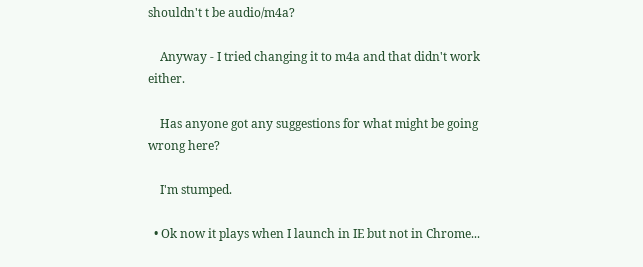shouldn't t be audio/m4a?

    Anyway - I tried changing it to m4a and that didn't work either.

    Has anyone got any suggestions for what might be going wrong here?

    I'm stumped.

  • Ok now it plays when I launch in IE but not in Chrome...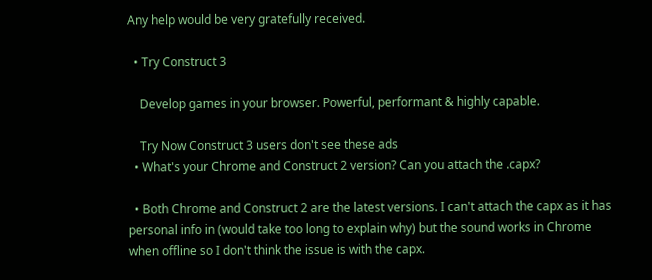Any help would be very gratefully received.

  • Try Construct 3

    Develop games in your browser. Powerful, performant & highly capable.

    Try Now Construct 3 users don't see these ads
  • What's your Chrome and Construct 2 version? Can you attach the .capx?

  • Both Chrome and Construct 2 are the latest versions. I can't attach the capx as it has personal info in (would take too long to explain why) but the sound works in Chrome when offline so I don't think the issue is with the capx.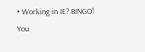• Working in IE? BINGO! You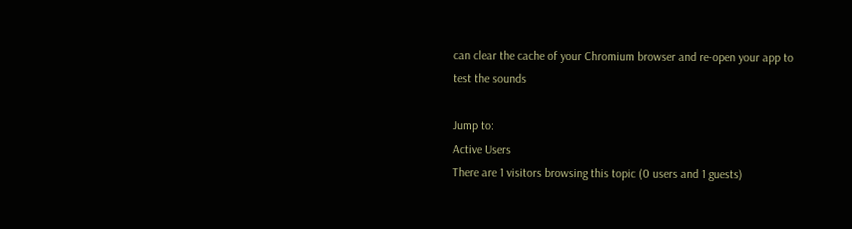can clear the cache of your Chromium browser and re-open your app to test the sounds

Jump to:
Active Users
There are 1 visitors browsing this topic (0 users and 1 guests)